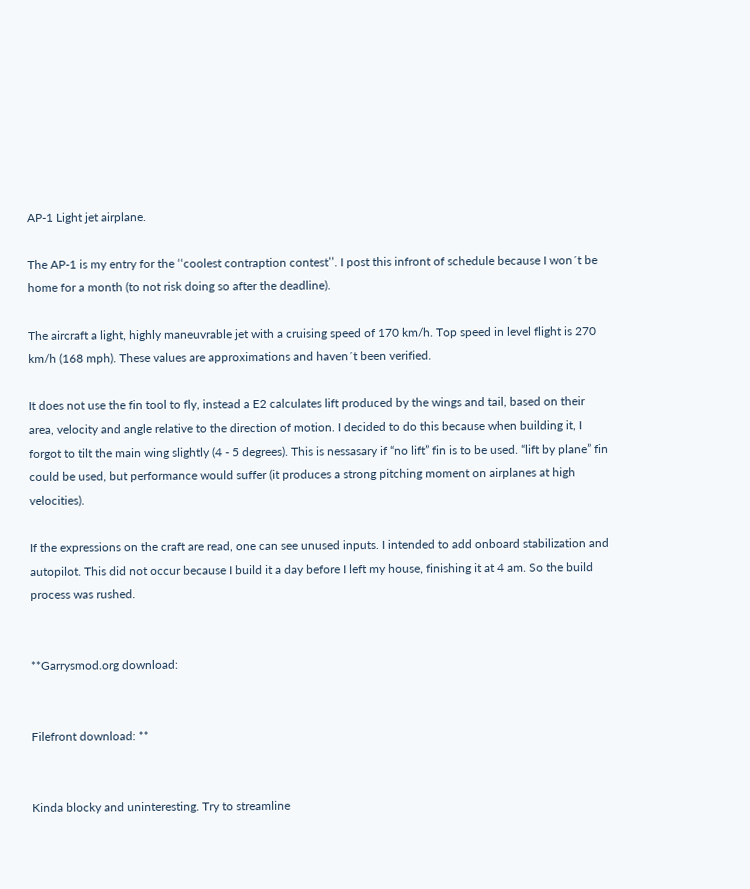AP-1 Light jet airplane.

The AP-1 is my entry for the ‘‘coolest contraption contest’’. I post this infront of schedule because I won´t be home for a month (to not risk doing so after the deadline).

The aircraft a light, highly maneuvrable jet with a cruising speed of 170 km/h. Top speed in level flight is 270 km/h (168 mph). These values are approximations and haven´t been verified.

It does not use the fin tool to fly, instead a E2 calculates lift produced by the wings and tail, based on their area, velocity and angle relative to the direction of motion. I decided to do this because when building it, I forgot to tilt the main wing slightly (4 - 5 degrees). This is nessasary if “no lift” fin is to be used. “lift by plane” fin could be used, but performance would suffer (it produces a strong pitching moment on airplanes at high velocities).

If the expressions on the craft are read, one can see unused inputs. I intended to add onboard stabilization and autopilot. This did not occur because I build it a day before I left my house, finishing it at 4 am. So the build process was rushed.


**Garrysmod.org download:


Filefront download: **


Kinda blocky and uninteresting. Try to streamline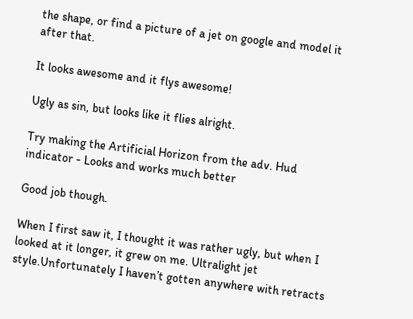the shape, or find a picture of a jet on google and model it after that.

It looks awesome and it flys awesome!

Ugly as sin, but looks like it flies alright.

Try making the Artificial Horizon from the adv. Hud indicator - Looks and works much better

Good job though.

When I first saw it, I thought it was rather ugly, but when I looked at it longer, it grew on me. Ultralight jet style.Unfortunately I haven’t gotten anywhere with retracts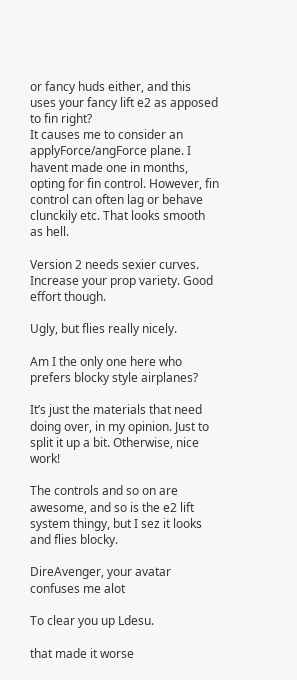or fancy huds either, and this uses your fancy lift e2 as apposed to fin right?
It causes me to consider an applyForce/angForce plane. I havent made one in months, opting for fin control. However, fin control can often lag or behave clunckily etc. That looks smooth as hell.

Version 2 needs sexier curves. Increase your prop variety. Good effort though.

Ugly, but flies really nicely.

Am I the only one here who prefers blocky style airplanes?

It’s just the materials that need doing over, in my opinion. Just to split it up a bit. Otherwise, nice work!

The controls and so on are awesome, and so is the e2 lift system thingy, but I sez it looks and flies blocky.

DireAvenger, your avatar confuses me alot

To clear you up Ldesu.

that made it worse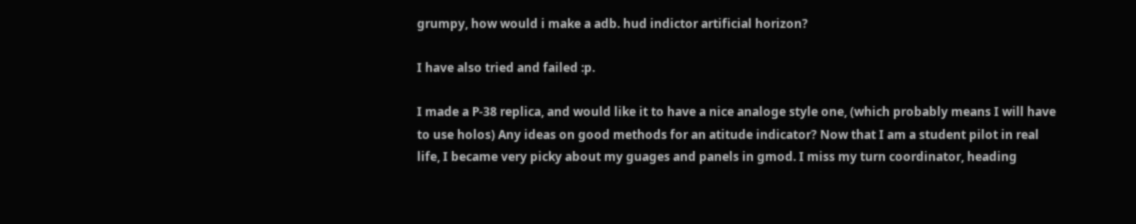grumpy, how would i make a adb. hud indictor artificial horizon?

I have also tried and failed :p.

I made a P-38 replica, and would like it to have a nice analoge style one, (which probably means I will have to use holos) Any ideas on good methods for an atitude indicator? Now that I am a student pilot in real life, I became very picky about my guages and panels in gmod. I miss my turn coordinator, heading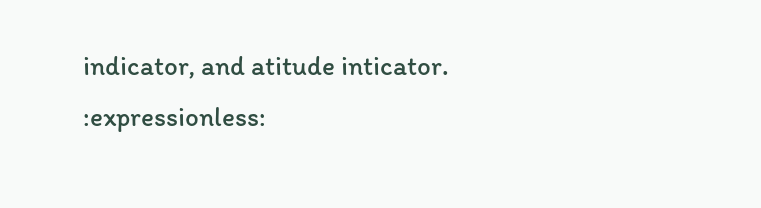indicator, and atitude inticator. :expressionless: